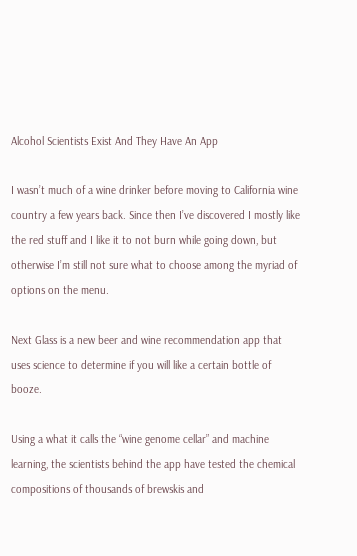Alcohol Scientists Exist And They Have An App

I wasn’t much of a wine drinker before moving to California wine country a few years back. Since then I’ve discovered I mostly like the red stuff and I like it to not burn while going down, but otherwise I’m still not sure what to choose among the myriad of options on the menu.

Next Glass is a new beer and wine recommendation app that uses science to determine if you will like a certain bottle of booze.

Using a what it calls the “wine genome cellar” and machine learning, the scientists behind the app have tested the chemical compositions of thousands of brewskis and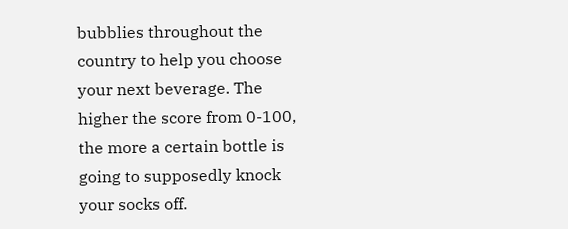bubblies throughout the country to help you choose your next beverage. The higher the score from 0-100, the more a certain bottle is going to supposedly knock your socks off.